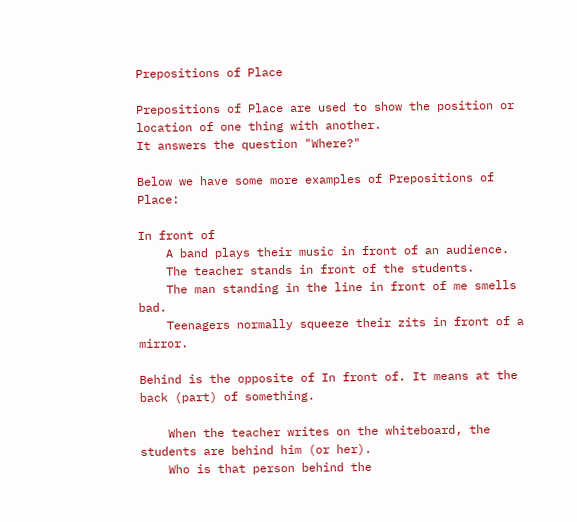Prepositions of Place

Prepositions of Place are used to show the position or location of one thing with another.
It answers the question "Where?"

Below we have some more examples of Prepositions of Place:

In front of
    A band plays their music in front of an audience.
    The teacher stands in front of the students.
    The man standing in the line in front of me smells bad.
    Teenagers normally squeeze their zits in front of a mirror.

Behind is the opposite of In front of. It means at the back (part) of something.

    When the teacher writes on the whiteboard, the students are behind him (or her).
    Who is that person behind the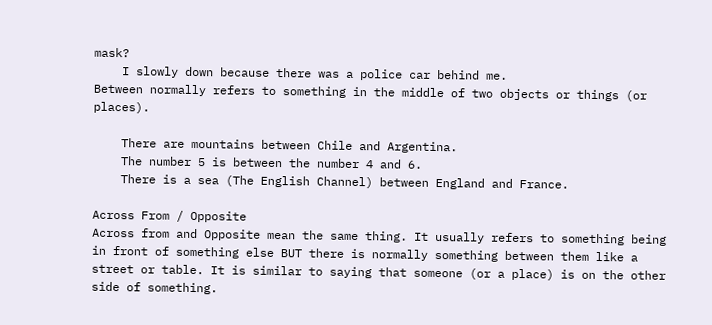mask?
    I slowly down because there was a police car behind me.
Between normally refers to something in the middle of two objects or things (or places).

    There are mountains between Chile and Argentina.
    The number 5 is between the number 4 and 6.
    There is a sea (The English Channel) between England and France.

Across From / Opposite
Across from and Opposite mean the same thing. It usually refers to something being in front of something else BUT there is normally something between them like a street or table. It is similar to saying that someone (or a place) is on the other side of something.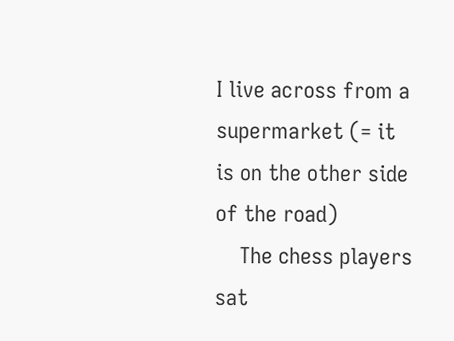I live across from a supermarket (= it is on the other side of the road)
    The chess players sat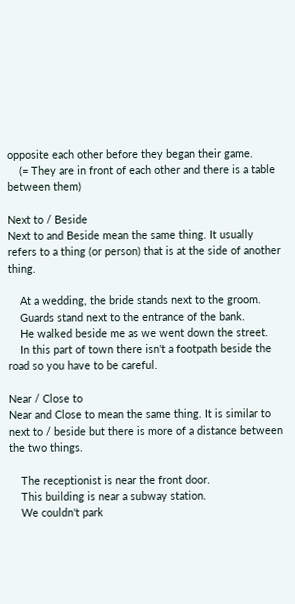opposite each other before they began their game.
    (= They are in front of each other and there is a table between them)

Next to / Beside
Next to and Beside mean the same thing. It usually refers to a thing (or person) that is at the side of another thing.

    At a wedding, the bride stands next to the groom.
    Guards stand next to the entrance of the bank.
    He walked beside me as we went down the street.
    In this part of town there isn't a footpath beside the road so you have to be careful.

Near / Close to
Near and Close to mean the same thing. It is similar to next to / beside but there is more of a distance between the two things.

    The receptionist is near the front door.
    This building is near a subway station.
    We couldn't park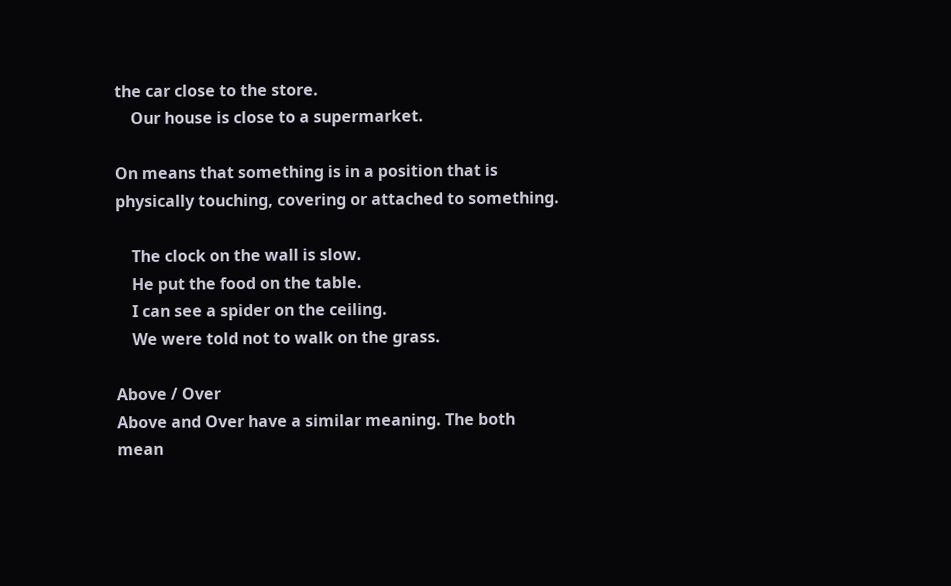the car close to the store.
    Our house is close to a supermarket.

On means that something is in a position that is physically touching, covering or attached to something.

    The clock on the wall is slow.
    He put the food on the table.
    I can see a spider on the ceiling.
    We were told not to walk on the grass.

Above / Over
Above and Over have a similar meaning. The both mean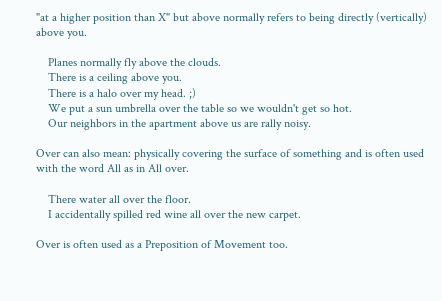"at a higher position than X" but above normally refers to being directly (vertically) above you.

    Planes normally fly above the clouds.
    There is a ceiling above you.
    There is a halo over my head. ;)
    We put a sun umbrella over the table so we wouldn't get so hot.
    Our neighbors in the apartment above us are rally noisy.

Over can also mean: physically covering the surface of something and is often used with the word All as in All over.

    There water all over the floor.
    I accidentally spilled red wine all over the new carpet.

Over is often used as a Preposition of Movement too.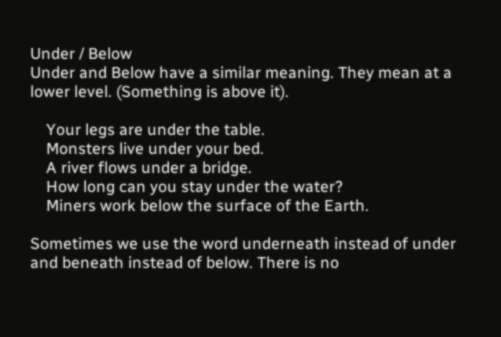Under / Below
Under and Below have a similar meaning. They mean at a lower level. (Something is above it).

    Your legs are under the table.
    Monsters live under your bed.
    A river flows under a bridge.
    How long can you stay under the water?
    Miners work below the surface of the Earth.

Sometimes we use the word underneath instead of under and beneath instead of below. There is no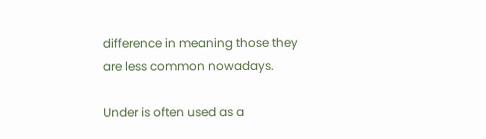difference in meaning those they are less common nowadays.

Under is often used as a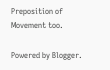Preposition of Movement too.

Powered by Blogger.